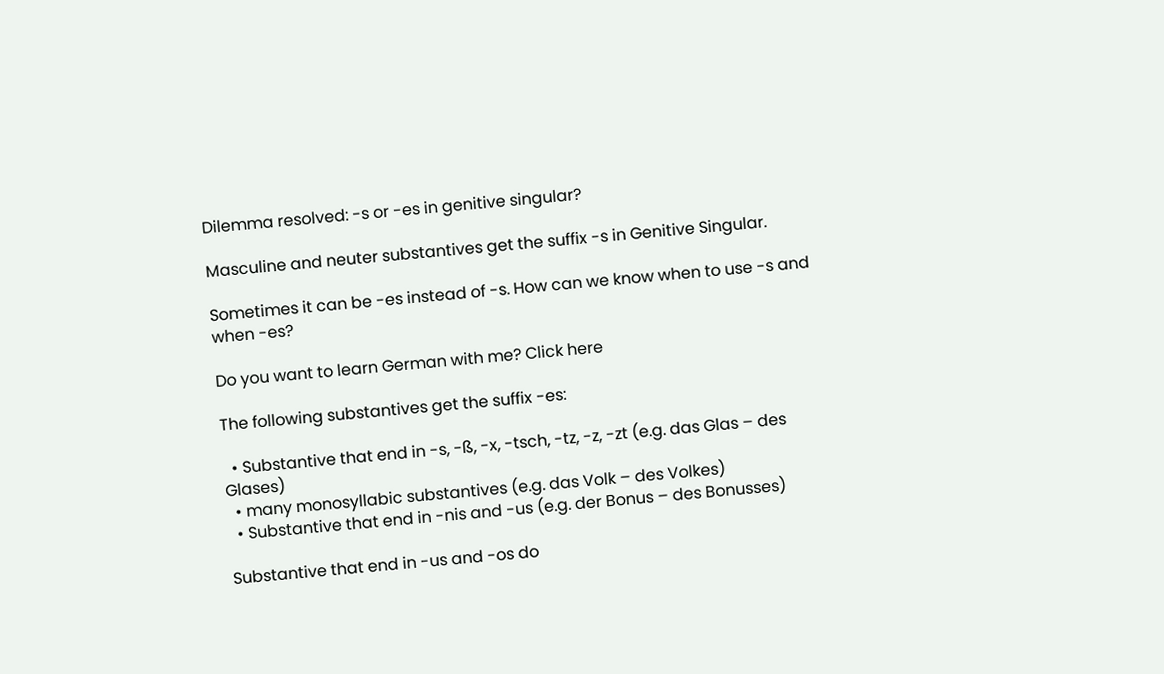Dilemma resolved: -s or -es in genitive singular?

Masculine and neuter substantives get the suffix -s in Genitive Singular.

Sometimes it can be -es instead of -s. How can we know when to use -s and when -es?

Do you want to learn German with me? Click here

The following substantives get the suffix -es:

  • Substantive that end in -s, -ß, -x, -tsch, -tz, -z, -zt (e.g. das Glas – des Glases)
  • many monosyllabic substantives (e.g. das Volk – des Volkes)
  • Substantive that end in -nis and -us (e.g. der Bonus – des Bonusses)

Substantive that end in -us and -os do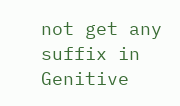not get any suffix in Genitive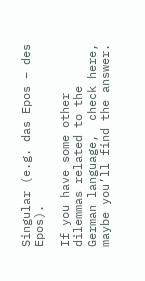Singular (e.g. das Epos – des Epos).

If you have some other dilemmas related to the German language,  check here, maybe you’ll find the answer.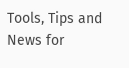Tools, Tips and News for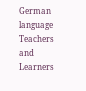German language Teachers and Learners